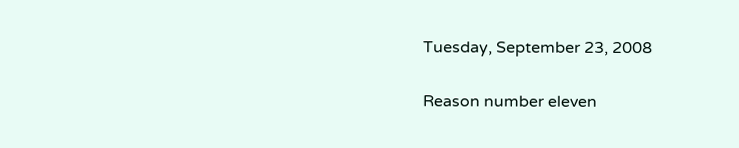Tuesday, September 23, 2008

Reason number eleven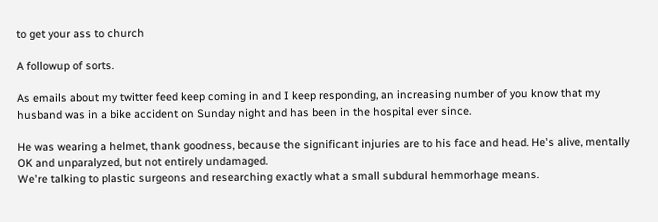to get your ass to church

A followup of sorts.

As emails about my twitter feed keep coming in and I keep responding, an increasing number of you know that my husband was in a bike accident on Sunday night and has been in the hospital ever since.

He was wearing a helmet, thank goodness, because the significant injuries are to his face and head. He's alive, mentally OK and unparalyzed, but not entirely undamaged.
We're talking to plastic surgeons and researching exactly what a small subdural hemmorhage means.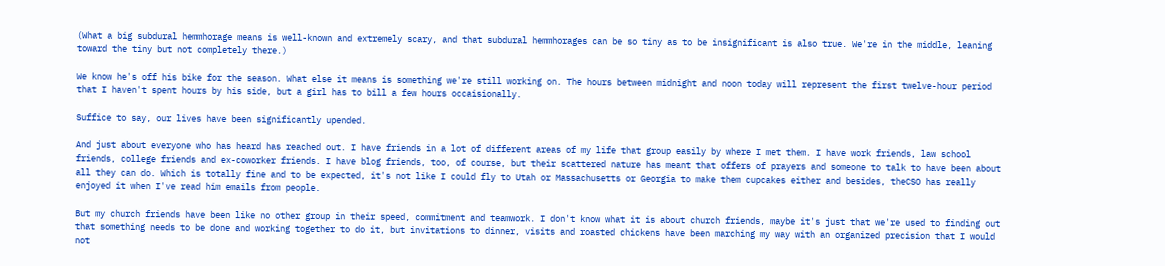(What a big subdural hemmhorage means is well-known and extremely scary, and that subdural hemmhorages can be so tiny as to be insignificant is also true. We're in the middle, leaning toward the tiny but not completely there.)

We know he's off his bike for the season. What else it means is something we're still working on. The hours between midnight and noon today will represent the first twelve-hour period that I haven't spent hours by his side, but a girl has to bill a few hours occaisionally.

Suffice to say, our lives have been significantly upended.

And just about everyone who has heard has reached out. I have friends in a lot of different areas of my life that group easily by where I met them. I have work friends, law school friends, college friends and ex-coworker friends. I have blog friends, too, of course, but their scattered nature has meant that offers of prayers and someone to talk to have been about all they can do. Which is totally fine and to be expected, it's not like I could fly to Utah or Massachusetts or Georgia to make them cupcakes either and besides, theCSO has really enjoyed it when I've read him emails from people.

But my church friends have been like no other group in their speed, commitment and teamwork. I don't know what it is about church friends, maybe it's just that we're used to finding out that something needs to be done and working together to do it, but invitations to dinner, visits and roasted chickens have been marching my way with an organized precision that I would not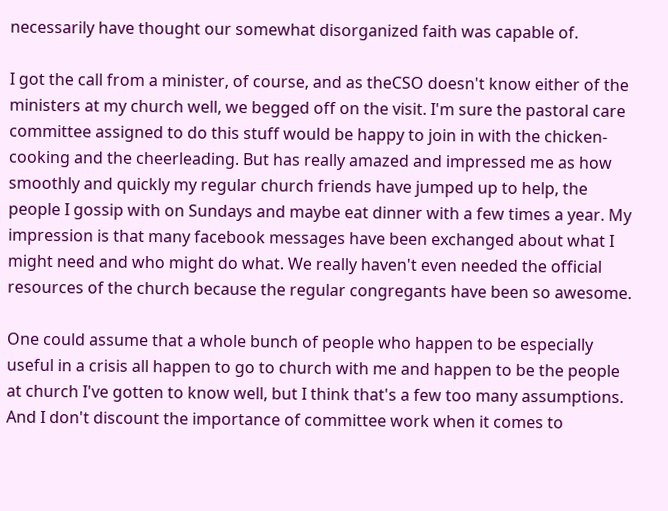necessarily have thought our somewhat disorganized faith was capable of.

I got the call from a minister, of course, and as theCSO doesn't know either of the ministers at my church well, we begged off on the visit. I'm sure the pastoral care committee assigned to do this stuff would be happy to join in with the chicken-cooking and the cheerleading. But has really amazed and impressed me as how smoothly and quickly my regular church friends have jumped up to help, the people I gossip with on Sundays and maybe eat dinner with a few times a year. My impression is that many facebook messages have been exchanged about what I might need and who might do what. We really haven't even needed the official resources of the church because the regular congregants have been so awesome.

One could assume that a whole bunch of people who happen to be especially useful in a crisis all happen to go to church with me and happen to be the people at church I've gotten to know well, but I think that's a few too many assumptions. And I don't discount the importance of committee work when it comes to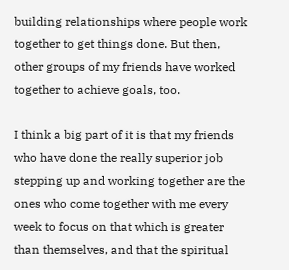building relationships where people work together to get things done. But then, other groups of my friends have worked together to achieve goals, too.

I think a big part of it is that my friends who have done the really superior job stepping up and working together are the ones who come together with me every week to focus on that which is greater than themselves, and that the spiritual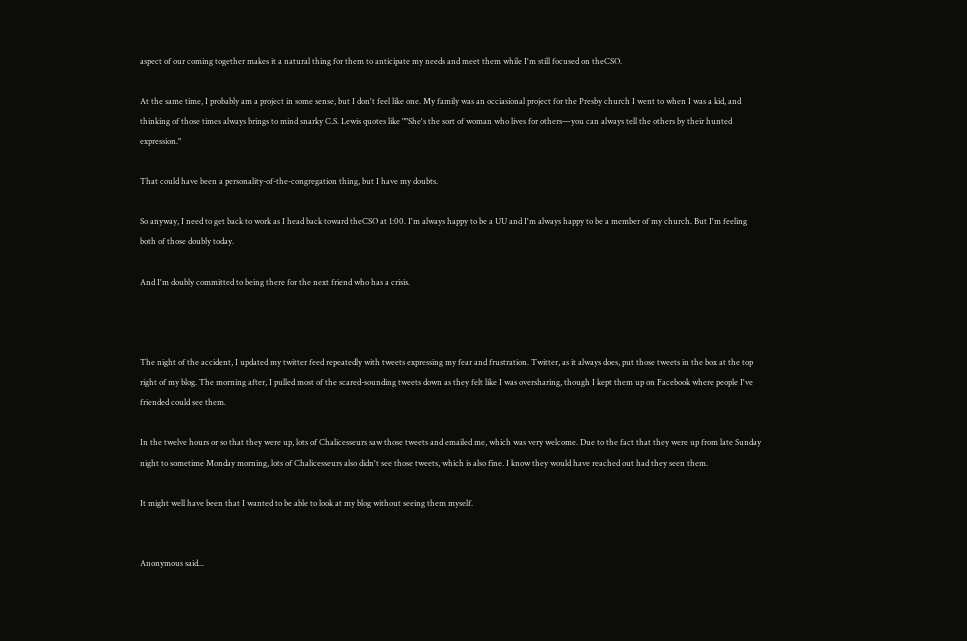aspect of our coming together makes it a natural thing for them to anticipate my needs and meet them while I'm still focused on theCSO.

At the same time, I probably am a project in some sense, but I don't feel like one. My family was an occiasional project for the Presby church I went to when I was a kid, and thinking of those times always brings to mind snarky C.S. Lewis quotes like ""She's the sort of woman who lives for others—you can always tell the others by their hunted expression."

That could have been a personality-of-the-congregation thing, but I have my doubts.

So anyway, I need to get back to work as I head back toward theCSO at 1:00. I'm always happy to be a UU and I'm always happy to be a member of my church. But I'm feeling both of those doubly today.

And I'm doubly committed to being there for the next friend who has a crisis.



The night of the accident, I updated my twitter feed repeatedly with tweets expressing my fear and frustration. Twitter, as it always does, put those tweets in the box at the top right of my blog. The morning after, I pulled most of the scared-sounding tweets down as they felt like I was oversharing, though I kept them up on Facebook where people I've friended could see them.

In the twelve hours or so that they were up, lots of Chalicesseurs saw those tweets and emailed me, which was very welcome. Due to the fact that they were up from late Sunday night to sometime Monday morning, lots of Chalicesseurs also didn't see those tweets, which is also fine. I know they would have reached out had they seen them.

It might well have been that I wanted to be able to look at my blog without seeing them myself.


Anonymous said...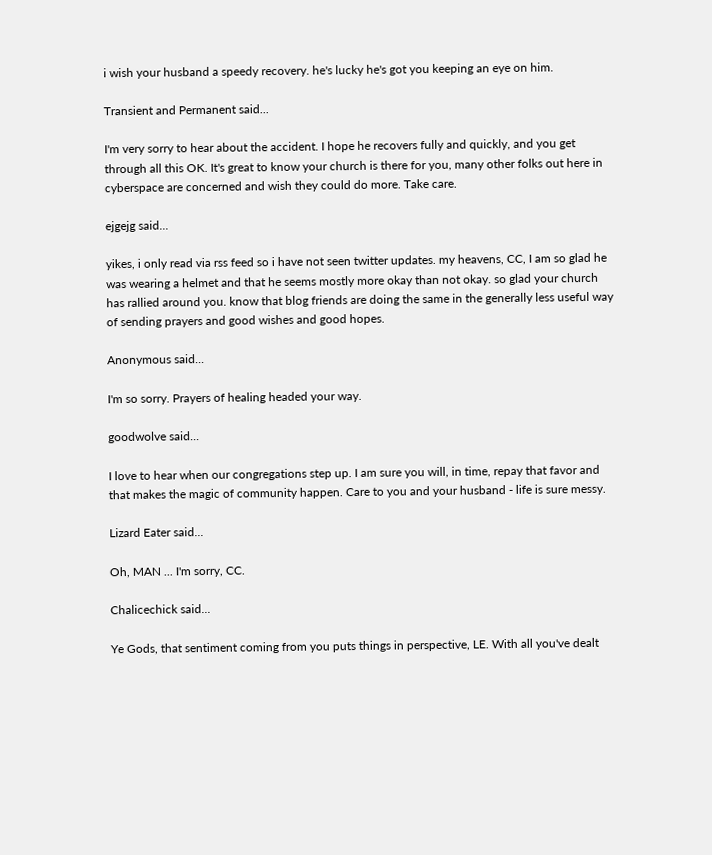i wish your husband a speedy recovery. he's lucky he's got you keeping an eye on him.

Transient and Permanent said...

I'm very sorry to hear about the accident. I hope he recovers fully and quickly, and you get through all this OK. It's great to know your church is there for you, many other folks out here in cyberspace are concerned and wish they could do more. Take care.

ejgejg said...

yikes, i only read via rss feed so i have not seen twitter updates. my heavens, CC, I am so glad he was wearing a helmet and that he seems mostly more okay than not okay. so glad your church has rallied around you. know that blog friends are doing the same in the generally less useful way of sending prayers and good wishes and good hopes.

Anonymous said...

I'm so sorry. Prayers of healing headed your way.

goodwolve said...

I love to hear when our congregations step up. I am sure you will, in time, repay that favor and that makes the magic of community happen. Care to you and your husband - life is sure messy.

Lizard Eater said...

Oh, MAN ... I'm sorry, CC.

Chalicechick said...

Ye Gods, that sentiment coming from you puts things in perspective, LE. With all you've dealt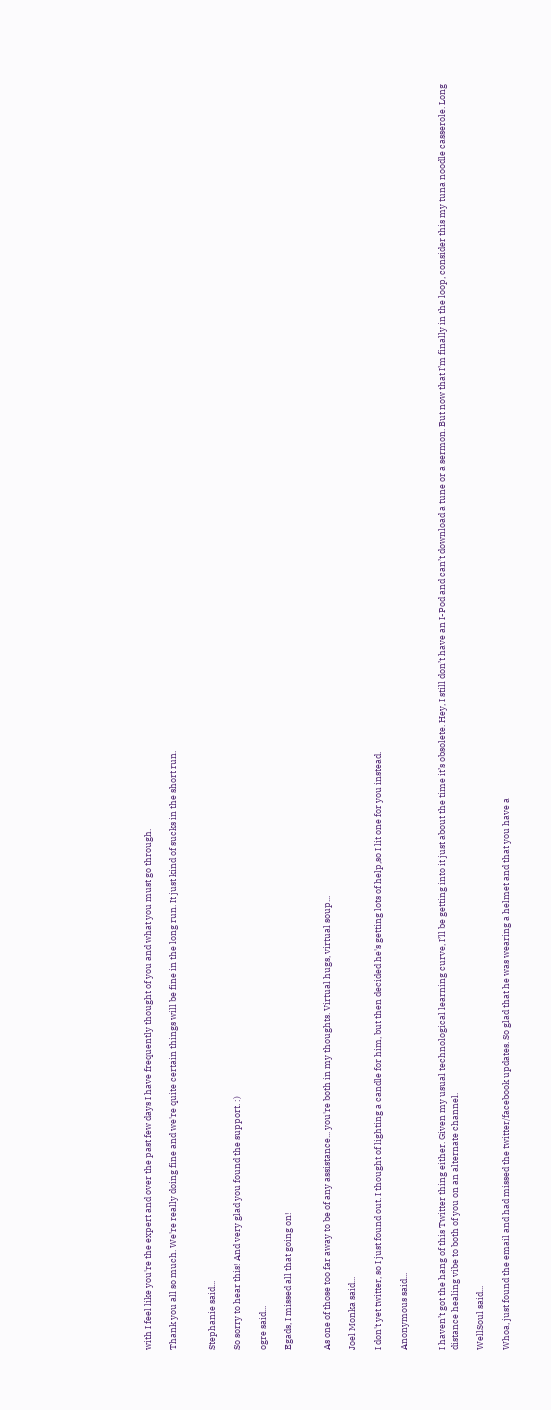with I feel like you're the expert and over the past few days I have frequently thought of you and what you must go through.

Thank you all so much. We're really doing fine and we're quite certain things will be fine in the long run. It just kind of sucks in the short run.


Stephanie said...

So sorry to hear this! And very glad you found the support. :)

ogre said...

Egads, I missed all that going on!


As one of those too far away to be of any assistance... you're both in my thoughts. Virtual hugs, virtual soup...

Joel Monka said...

I don't yet twitter, so I just found out. I thought of lighting a candle for him, but then decided he's getting lots of help,so I lit one for you instead.

Anonymous said...


I haven’t got the hang of this Twitter thing either. Given my usual technological learning curve, I’ll be getting into it just about the time it’s obsolete. Hey, I still don’t have an I-Pod and can’t download a tune or a sermon. But now that I’m finally in the loop, consider this my tuna noodle casserole. Long distance healing vibe to both of you on an alternate channel.

WellSoul said...

Whoa, just found the email and had missed the twitter/facebook updates. So glad that he was wearing a helmet and that you have a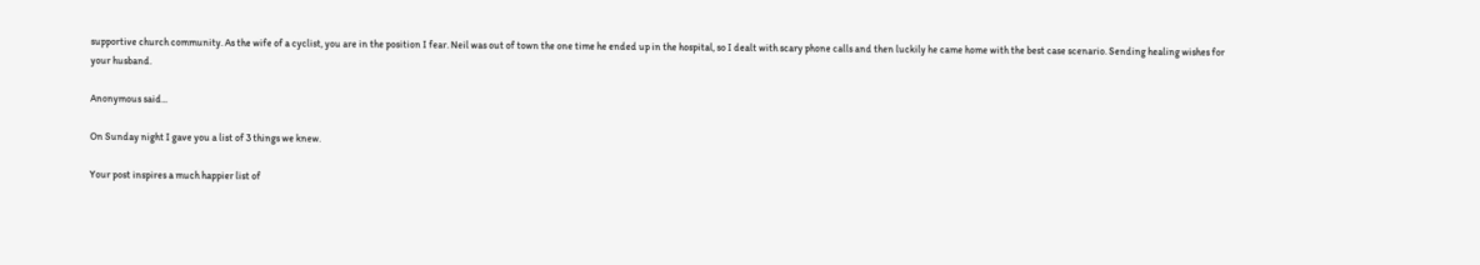supportive church community. As the wife of a cyclist, you are in the position I fear. Neil was out of town the one time he ended up in the hospital, so I dealt with scary phone calls and then luckily he came home with the best case scenario. Sending healing wishes for your husband.

Anonymous said...

On Sunday night I gave you a list of 3 things we knew.

Your post inspires a much happier list of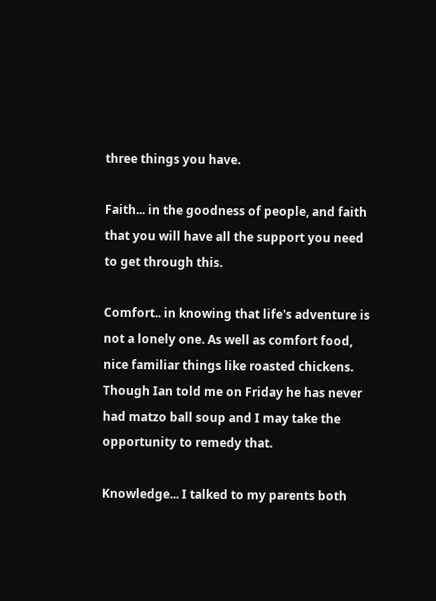three things you have.

Faith... in the goodness of people, and faith that you will have all the support you need to get through this.

Comfort.. in knowing that life's adventure is not a lonely one. As well as comfort food, nice familiar things like roasted chickens. Though Ian told me on Friday he has never had matzo ball soup and I may take the opportunity to remedy that.

Knowledge... I talked to my parents both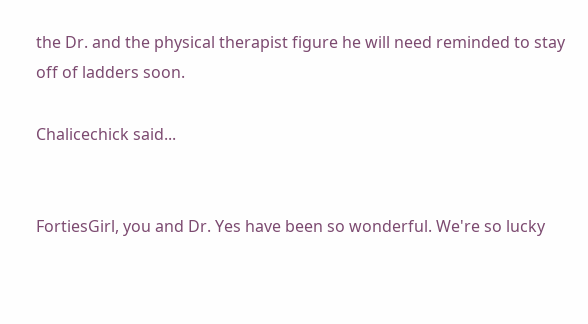the Dr. and the physical therapist figure he will need reminded to stay off of ladders soon.

Chalicechick said...


FortiesGirl, you and Dr. Yes have been so wonderful. We're so lucky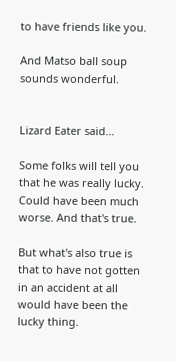to have friends like you.

And Matso ball soup sounds wonderful.


Lizard Eater said...

Some folks will tell you that he was really lucky. Could have been much worse. And that's true.

But what's also true is that to have not gotten in an accident at all would have been the lucky thing.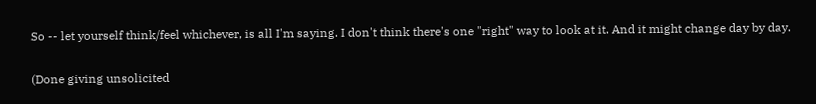So -- let yourself think/feel whichever, is all I'm saying. I don't think there's one "right" way to look at it. And it might change day by day.

(Done giving unsolicited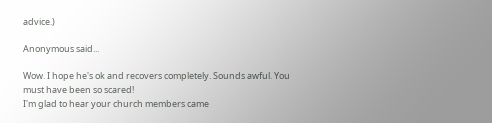advice.)

Anonymous said...

Wow. I hope he's ok and recovers completely. Sounds awful. You must have been so scared!
I'm glad to hear your church members came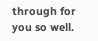through for you so well.